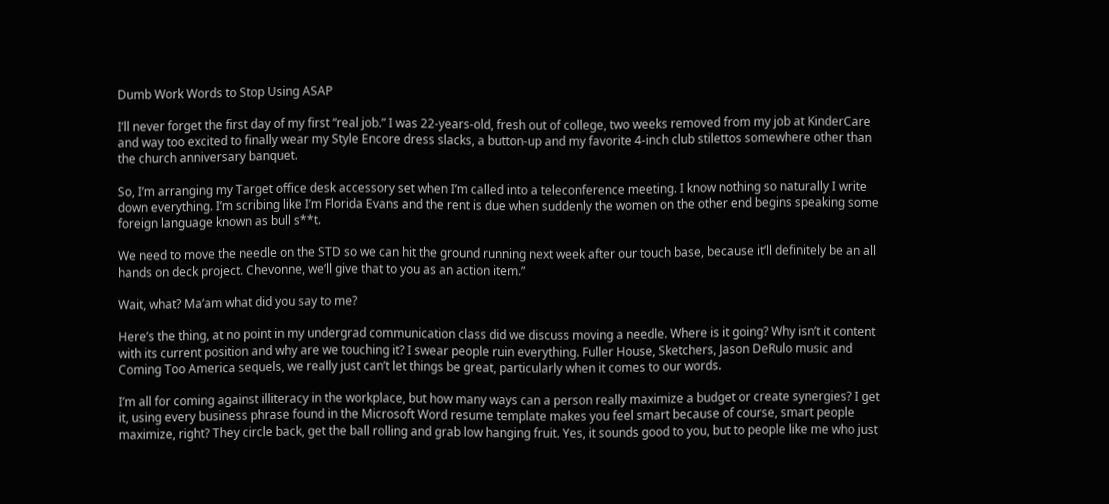Dumb Work Words to Stop Using ASAP

I’ll never forget the first day of my first “real job.” I was 22-years-old, fresh out of college, two weeks removed from my job at KinderCare and way too excited to finally wear my Style Encore dress slacks, a button-up and my favorite 4-inch club stilettos somewhere other than the church anniversary banquet.

So, I’m arranging my Target office desk accessory set when I’m called into a teleconference meeting. I know nothing so naturally I write down everything. I’m scribing like I’m Florida Evans and the rent is due when suddenly the women on the other end begins speaking some foreign language known as bull s**t.

We need to move the needle on the STD so we can hit the ground running next week after our touch base, because it’ll definitely be an all hands on deck project. Chevonne, we’ll give that to you as an action item.”

Wait, what? Ma’am what did you say to me?

Here’s the thing, at no point in my undergrad communication class did we discuss moving a needle. Where is it going? Why isn’t it content with its current position and why are we touching it? I swear people ruin everything. Fuller House, Sketchers, Jason DeRulo music and Coming Too America sequels, we really just can’t let things be great, particularly when it comes to our words.

I’m all for coming against illiteracy in the workplace, but how many ways can a person really maximize a budget or create synergies? I get it, using every business phrase found in the Microsoft Word resume template makes you feel smart because of course, smart people maximize, right? They circle back, get the ball rolling and grab low hanging fruit. Yes, it sounds good to you, but to people like me who just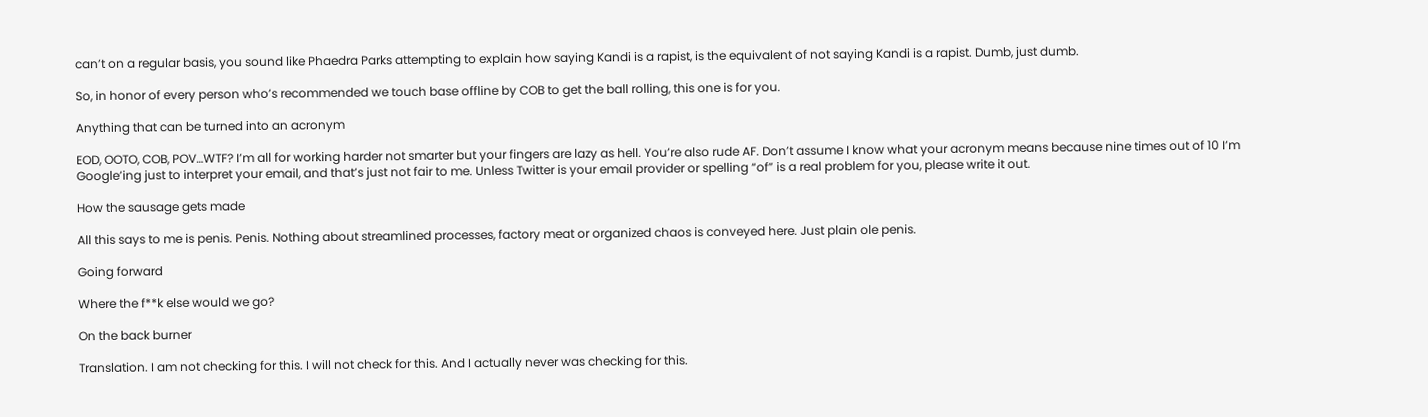can’t on a regular basis, you sound like Phaedra Parks attempting to explain how saying Kandi is a rapist, is the equivalent of not saying Kandi is a rapist. Dumb, just dumb.

So, in honor of every person who’s recommended we touch base offline by COB to get the ball rolling, this one is for you.

Anything that can be turned into an acronym

EOD, OOTO, COB, POV…WTF? I’m all for working harder not smarter but your fingers are lazy as hell. You’re also rude AF. Don’t assume I know what your acronym means because nine times out of 10 I’m Google’ing just to interpret your email, and that’s just not fair to me. Unless Twitter is your email provider or spelling “of” is a real problem for you, please write it out.

How the sausage gets made

All this says to me is penis. Penis. Nothing about streamlined processes, factory meat or organized chaos is conveyed here. Just plain ole penis.

Going forward

Where the f**k else would we go?

On the back burner

Translation. I am not checking for this. I will not check for this. And I actually never was checking for this.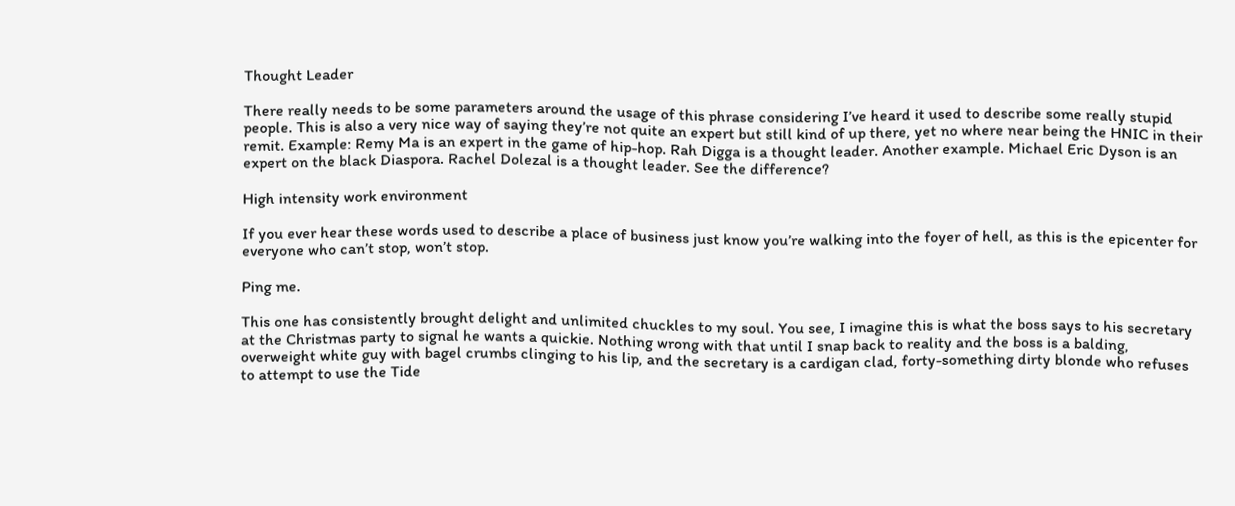Thought Leader

There really needs to be some parameters around the usage of this phrase considering I’ve heard it used to describe some really stupid people. This is also a very nice way of saying they’re not quite an expert but still kind of up there, yet no where near being the HNIC in their remit. Example: Remy Ma is an expert in the game of hip-hop. Rah Digga is a thought leader. Another example. Michael Eric Dyson is an expert on the black Diaspora. Rachel Dolezal is a thought leader. See the difference?

High intensity work environment

If you ever hear these words used to describe a place of business just know you’re walking into the foyer of hell, as this is the epicenter for everyone who can’t stop, won’t stop.

Ping me.

This one has consistently brought delight and unlimited chuckles to my soul. You see, I imagine this is what the boss says to his secretary at the Christmas party to signal he wants a quickie. Nothing wrong with that until I snap back to reality and the boss is a balding, overweight white guy with bagel crumbs clinging to his lip, and the secretary is a cardigan clad, forty-something dirty blonde who refuses to attempt to use the Tide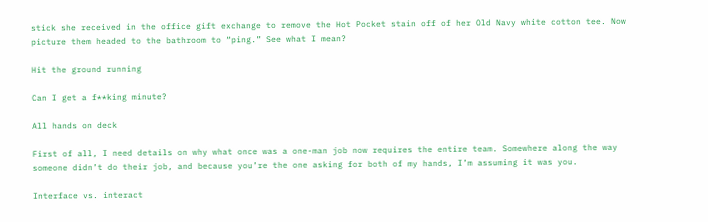stick she received in the office gift exchange to remove the Hot Pocket stain off of her Old Navy white cotton tee. Now picture them headed to the bathroom to “ping.” See what I mean?

Hit the ground running

Can I get a f**king minute?

All hands on deck

First of all, I need details on why what once was a one-man job now requires the entire team. Somewhere along the way someone didn’t do their job, and because you’re the one asking for both of my hands, I’m assuming it was you.

Interface vs. interact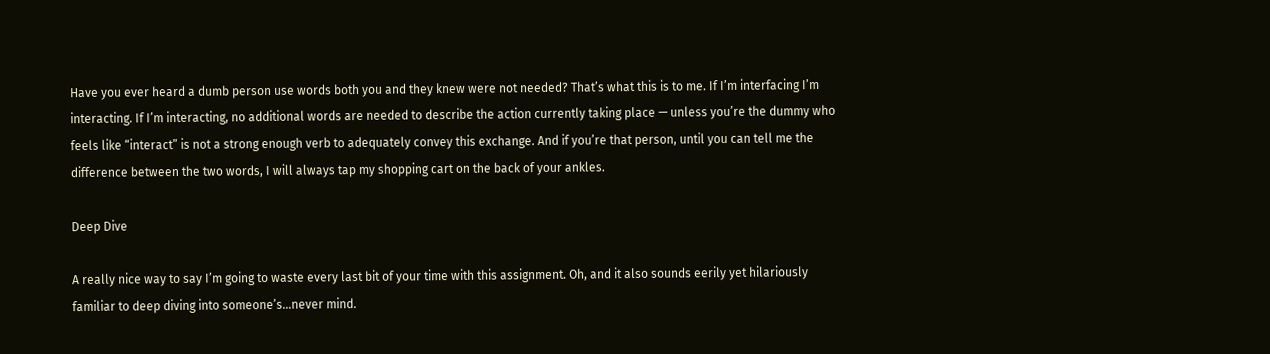Have you ever heard a dumb person use words both you and they knew were not needed? That’s what this is to me. If I’m interfacing I’m interacting. If I’m interacting, no additional words are needed to describe the action currently taking place — unless you’re the dummy who feels like “interact” is not a strong enough verb to adequately convey this exchange. And if you’re that person, until you can tell me the difference between the two words, I will always tap my shopping cart on the back of your ankles.

Deep Dive

A really nice way to say I’m going to waste every last bit of your time with this assignment. Oh, and it also sounds eerily yet hilariously familiar to deep diving into someone’s…never mind.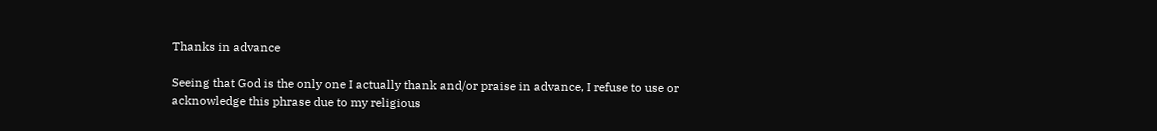Thanks in advance

Seeing that God is the only one I actually thank and/or praise in advance, I refuse to use or acknowledge this phrase due to my religious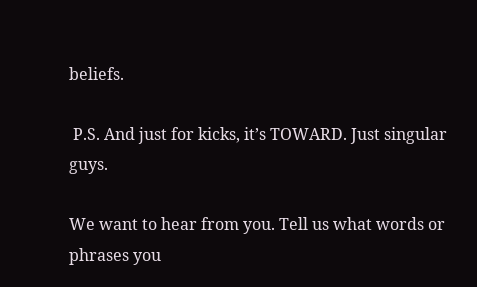beliefs.

 P.S. And just for kicks, it’s TOWARD. Just singular guys.

We want to hear from you. Tell us what words or phrases you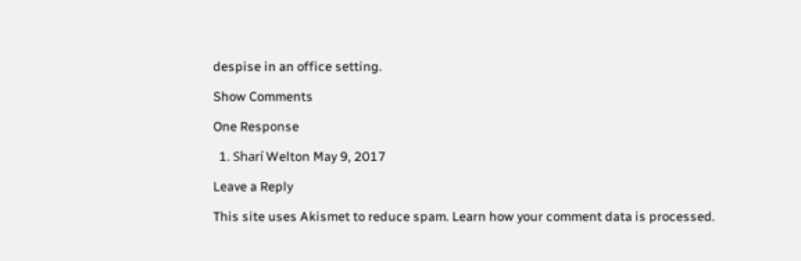despise in an office setting.

Show Comments

One Response

  1. Sharí Welton May 9, 2017

Leave a Reply

This site uses Akismet to reduce spam. Learn how your comment data is processed.